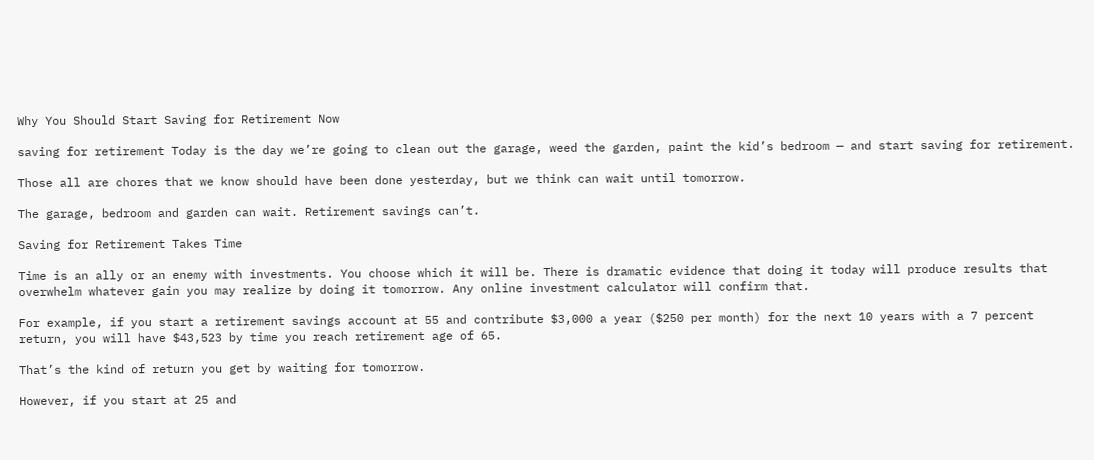Why You Should Start Saving for Retirement Now

saving for retirement Today is the day we’re going to clean out the garage, weed the garden, paint the kid’s bedroom — and start saving for retirement.

Those all are chores that we know should have been done yesterday, but we think can wait until tomorrow.

The garage, bedroom and garden can wait. Retirement savings can’t.

Saving for Retirement Takes Time

Time is an ally or an enemy with investments. You choose which it will be. There is dramatic evidence that doing it today will produce results that overwhelm whatever gain you may realize by doing it tomorrow. Any online investment calculator will confirm that.

For example, if you start a retirement savings account at 55 and contribute $3,000 a year ($250 per month) for the next 10 years with a 7 percent return, you will have $43,523 by time you reach retirement age of 65.

That’s the kind of return you get by waiting for tomorrow.

However, if you start at 25 and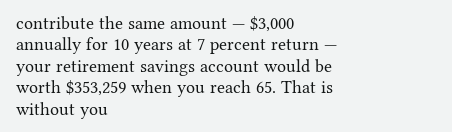contribute the same amount — $3,000 annually for 10 years at 7 percent return — your retirement savings account would be worth $353,259 when you reach 65. That is without you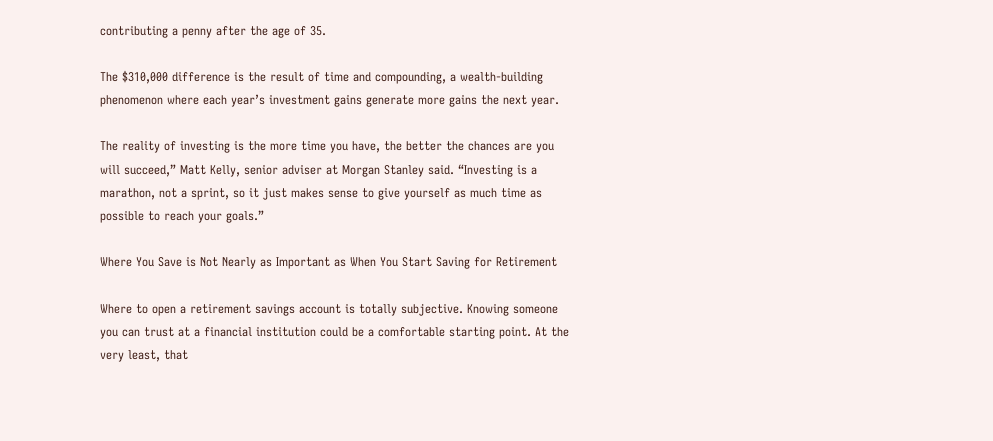contributing a penny after the age of 35.

The $310,000 difference is the result of time and compounding, a wealth-building phenomenon where each year’s investment gains generate more gains the next year.

The reality of investing is the more time you have, the better the chances are you will succeed,” Matt Kelly, senior adviser at Morgan Stanley said. “Investing is a marathon, not a sprint, so it just makes sense to give yourself as much time as possible to reach your goals.”

Where You Save is Not Nearly as Important as When You Start Saving for Retirement

Where to open a retirement savings account is totally subjective. Knowing someone you can trust at a financial institution could be a comfortable starting point. At the very least, that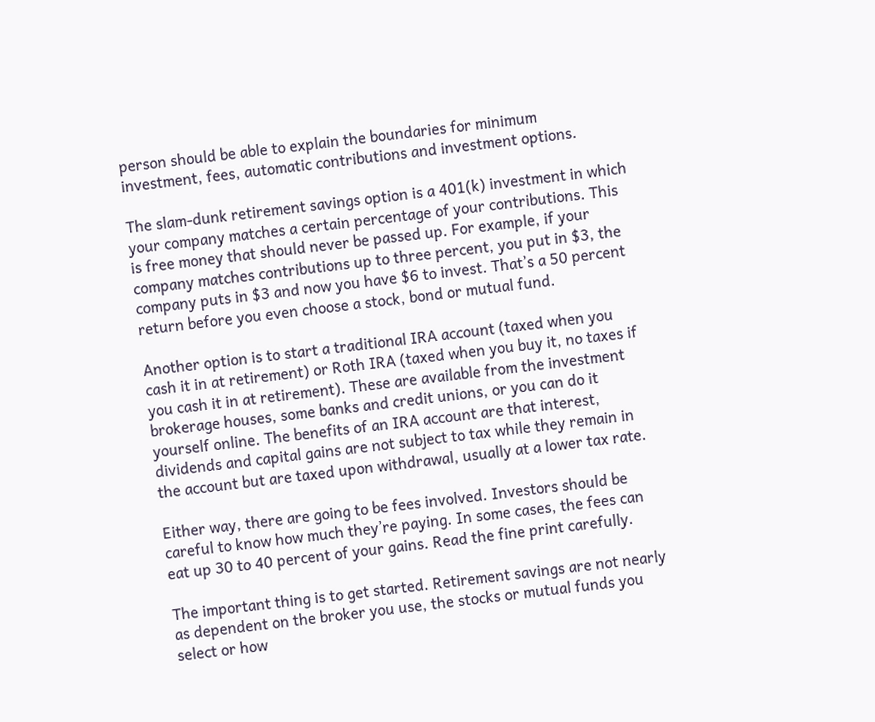person should be able to explain the boundaries for minimum investment, fees, automatic contributions and investment options.

The slam-dunk retirement savings option is a 401(k) investment in which your company matches a certain percentage of your contributions. This is free money that should never be passed up. For example, if your company matches contributions up to three percent, you put in $3, the company puts in $3 and now you have $6 to invest. That’s a 50 percent return before you even choose a stock, bond or mutual fund.

Another option is to start a traditional IRA account (taxed when you cash it in at retirement) or Roth IRA (taxed when you buy it, no taxes if you cash it in at retirement). These are available from the investment brokerage houses, some banks and credit unions, or you can do it yourself online. The benefits of an IRA account are that interest, dividends and capital gains are not subject to tax while they remain in the account but are taxed upon withdrawal, usually at a lower tax rate.

Either way, there are going to be fees involved. Investors should be careful to know how much they’re paying. In some cases, the fees can eat up 30 to 40 percent of your gains. Read the fine print carefully.

The important thing is to get started. Retirement savings are not nearly as dependent on the broker you use, the stocks or mutual funds you select or how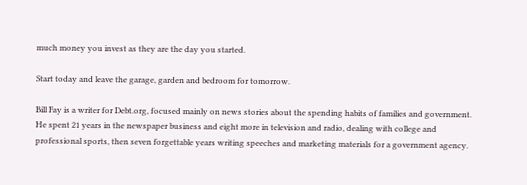much money you invest as they are the day you started.

Start today and leave the garage, garden and bedroom for tomorrow.

Bill Fay is a writer for Debt.org, focused mainly on news stories about the spending habits of families and government. He spent 21 years in the newspaper business and eight more in television and radio, dealing with college and professional sports, then seven forgettable years writing speeches and marketing materials for a government agency.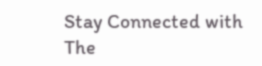Stay Connected with The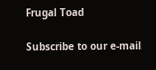Frugal Toad

Subscribe to our e-mail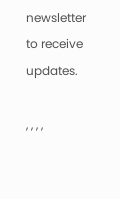newsletter to receive updates.

, , , ,